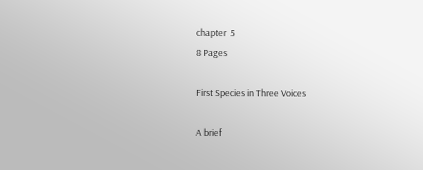chapter  5
8 Pages

First Species in Three Voices

A brief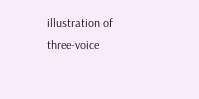illustration of three-voice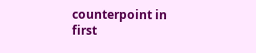counterpoint in first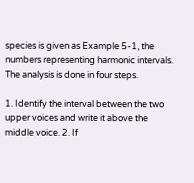species is given as Example 5-1, the numbers representing harmonic intervals. The analysis is done in four steps.

1. Identify the interval between the two upper voices and write it above the middle voice. 2. If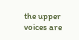the upper voices are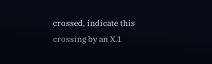crossed, indicate this crossing by an X.1